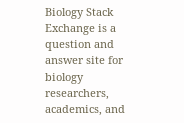Biology Stack Exchange is a question and answer site for biology researchers, academics, and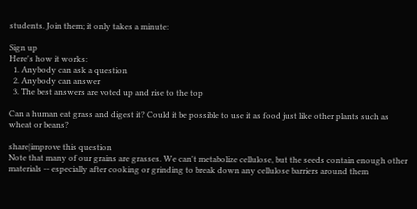students. Join them; it only takes a minute:

Sign up
Here's how it works:
  1. Anybody can ask a question
  2. Anybody can answer
  3. The best answers are voted up and rise to the top

Can a human eat grass and digest it? Could it be possible to use it as food just like other plants such as wheat or beans?

share|improve this question
Note that many of our grains are grasses. We can't metabolize cellulose, but the seeds contain enough other materials -- especially after cooking or grinding to break down any cellulose barriers around them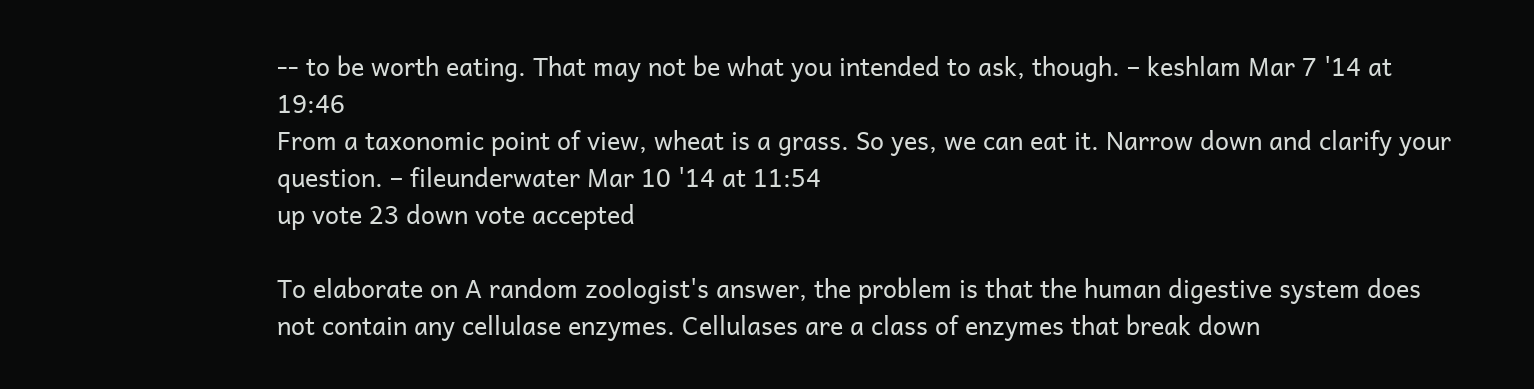-- to be worth eating. That may not be what you intended to ask, though. – keshlam Mar 7 '14 at 19:46
From a taxonomic point of view, wheat is a grass. So yes, we can eat it. Narrow down and clarify your question. – fileunderwater Mar 10 '14 at 11:54
up vote 23 down vote accepted

To elaborate on A random zoologist's answer, the problem is that the human digestive system does not contain any cellulase enzymes. Cellulases are a class of enzymes that break down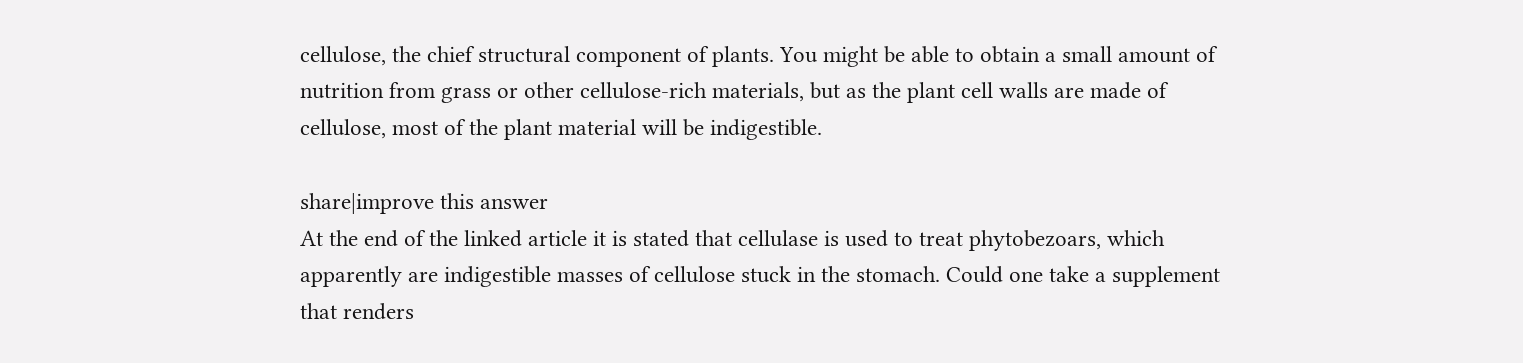cellulose, the chief structural component of plants. You might be able to obtain a small amount of nutrition from grass or other cellulose-rich materials, but as the plant cell walls are made of cellulose, most of the plant material will be indigestible.

share|improve this answer
At the end of the linked article it is stated that cellulase is used to treat phytobezoars, which apparently are indigestible masses of cellulose stuck in the stomach. Could one take a supplement that renders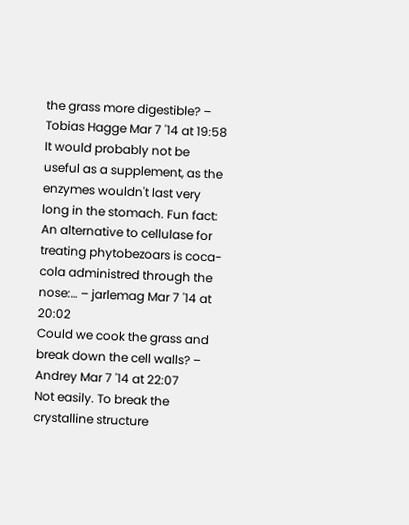the grass more digestible? – Tobias Hagge Mar 7 '14 at 19:58
It would probably not be useful as a supplement, as the enzymes wouldn't last very long in the stomach. Fun fact: An alternative to cellulase for treating phytobezoars is coca-cola administred through the nose:… – jarlemag Mar 7 '14 at 20:02
Could we cook the grass and break down the cell walls? – Andrey Mar 7 '14 at 22:07
Not easily. To break the crystalline structure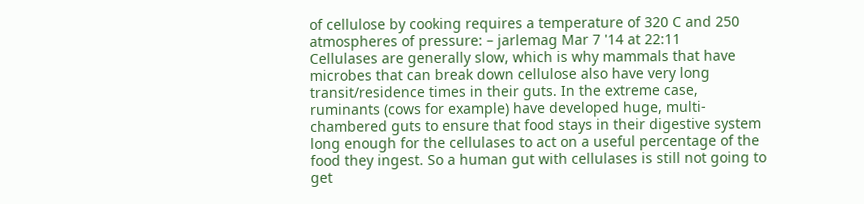of cellulose by cooking requires a temperature of 320 C and 250 atmospheres of pressure: – jarlemag Mar 7 '14 at 22:11
Cellulases are generally slow, which is why mammals that have microbes that can break down cellulose also have very long transit/residence times in their guts. In the extreme case, ruminants (cows for example) have developed huge, multi-chambered guts to ensure that food stays in their digestive system long enough for the cellulases to act on a useful percentage of the food they ingest. So a human gut with cellulases is still not going to get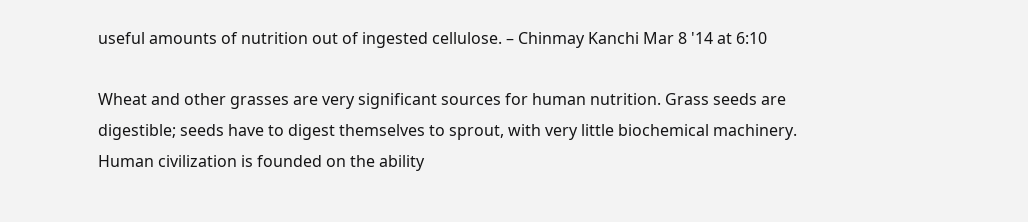useful amounts of nutrition out of ingested cellulose. – Chinmay Kanchi Mar 8 '14 at 6:10

Wheat and other grasses are very significant sources for human nutrition. Grass seeds are digestible; seeds have to digest themselves to sprout, with very little biochemical machinery. Human civilization is founded on the ability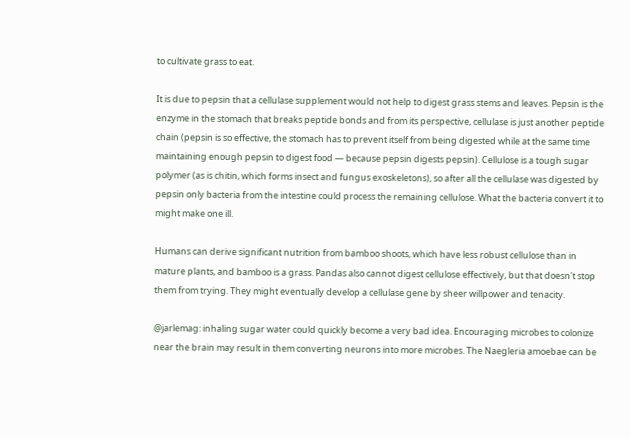to cultivate grass to eat.

It is due to pepsin that a cellulase supplement would not help to digest grass stems and leaves. Pepsin is the enzyme in the stomach that breaks peptide bonds and from its perspective, cellulase is just another peptide chain (pepsin is so effective, the stomach has to prevent itself from being digested while at the same time maintaining enough pepsin to digest food — because pepsin digests pepsin). Cellulose is a tough sugar polymer (as is chitin, which forms insect and fungus exoskeletons), so after all the cellulase was digested by pepsin only bacteria from the intestine could process the remaining cellulose. What the bacteria convert it to might make one ill.

Humans can derive significant nutrition from bamboo shoots, which have less robust cellulose than in mature plants, and bamboo is a grass. Pandas also cannot digest cellulose effectively, but that doesn't stop them from trying. They might eventually develop a cellulase gene by sheer willpower and tenacity.

@jarlemag: inhaling sugar water could quickly become a very bad idea. Encouraging microbes to colonize near the brain may result in them converting neurons into more microbes. The Naegleria amoebae can be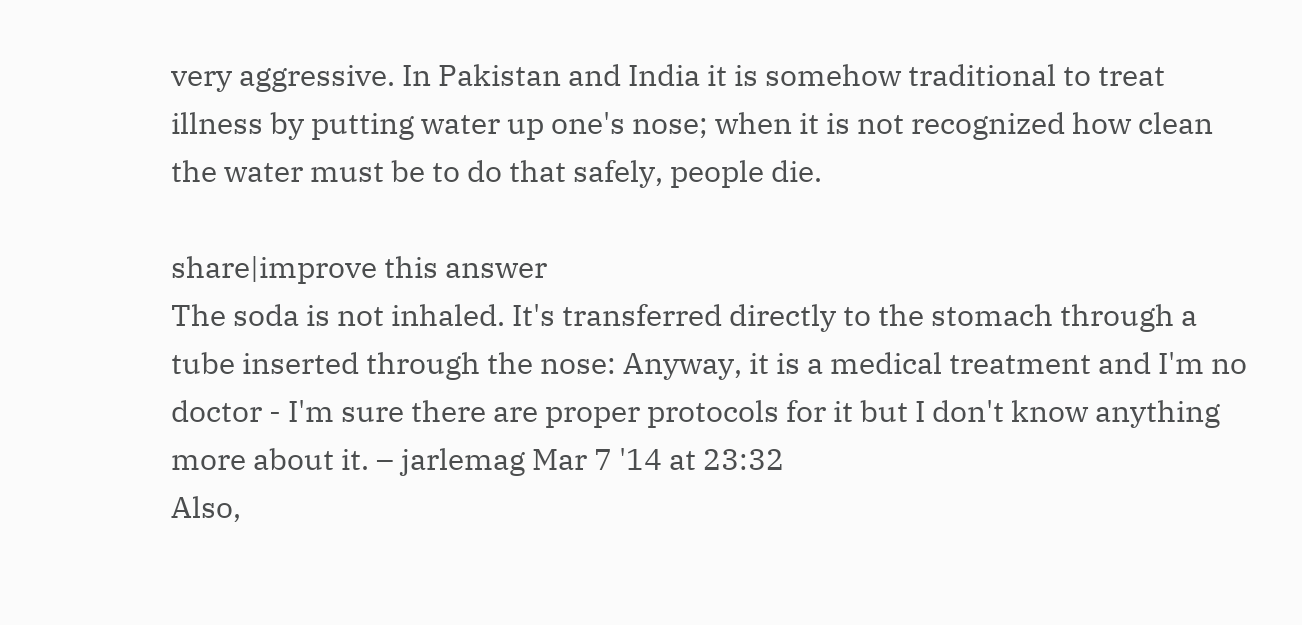very aggressive. In Pakistan and India it is somehow traditional to treat illness by putting water up one's nose; when it is not recognized how clean the water must be to do that safely, people die.

share|improve this answer
The soda is not inhaled. It's transferred directly to the stomach through a tube inserted through the nose: Anyway, it is a medical treatment and I'm no doctor - I'm sure there are proper protocols for it but I don't know anything more about it. – jarlemag Mar 7 '14 at 23:32
Also,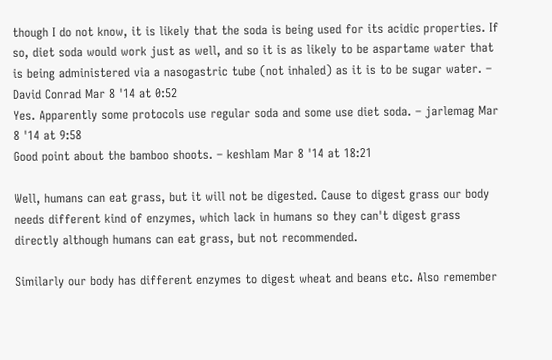though I do not know, it is likely that the soda is being used for its acidic properties. If so, diet soda would work just as well, and so it is as likely to be aspartame water that is being administered via a nasogastric tube (not inhaled) as it is to be sugar water. – David Conrad Mar 8 '14 at 0:52
Yes. Apparently some protocols use regular soda and some use diet soda. – jarlemag Mar 8 '14 at 9:58
Good point about the bamboo shoots. – keshlam Mar 8 '14 at 18:21

Well, humans can eat grass, but it will not be digested. Cause to digest grass our body needs different kind of enzymes, which lack in humans so they can't digest grass directly although humans can eat grass, but not recommended.

Similarly our body has different enzymes to digest wheat and beans etc. Also remember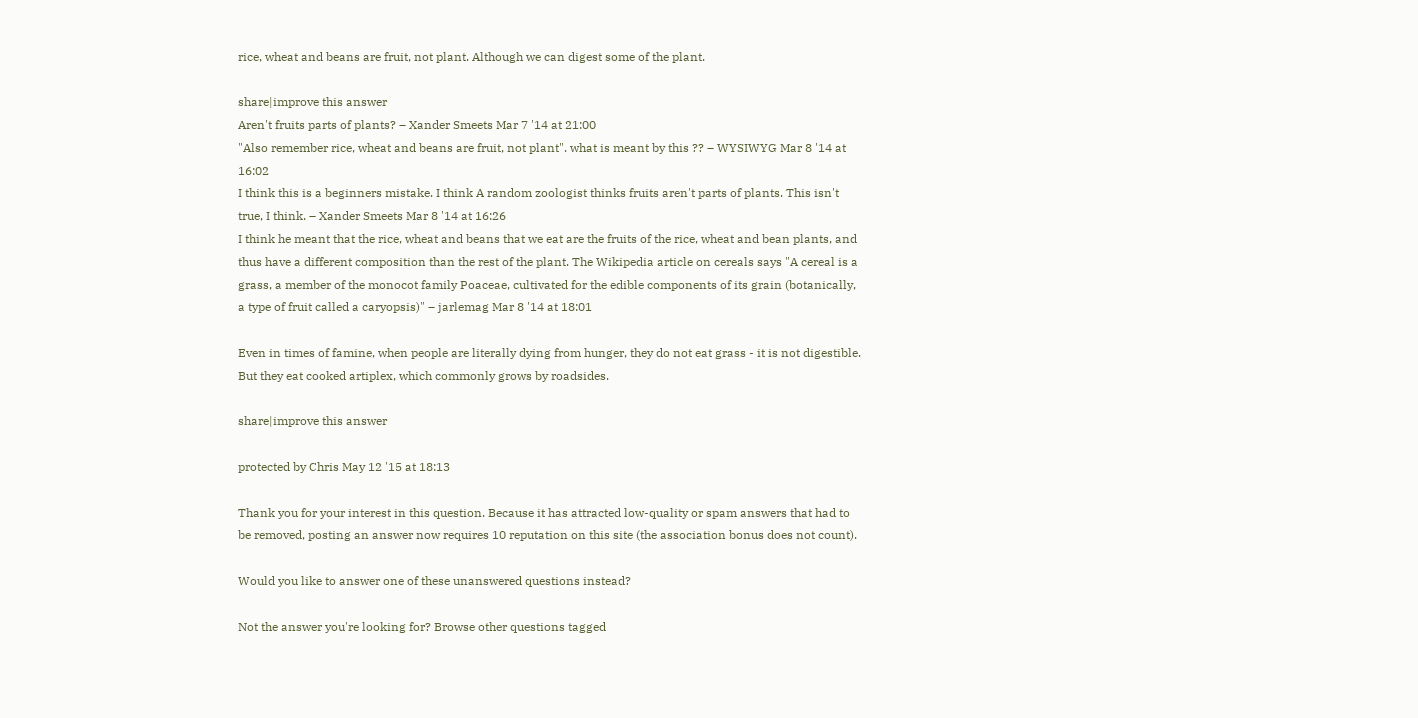rice, wheat and beans are fruit, not plant. Although we can digest some of the plant.

share|improve this answer
Aren't fruits parts of plants? – Xander Smeets Mar 7 '14 at 21:00
"Also remember rice, wheat and beans are fruit, not plant". what is meant by this ?? – WYSIWYG Mar 8 '14 at 16:02
I think this is a beginners mistake. I think A random zoologist thinks fruits aren't parts of plants. This isn't true, I think. – Xander Smeets Mar 8 '14 at 16:26
I think he meant that the rice, wheat and beans that we eat are the fruits of the rice, wheat and bean plants, and thus have a different composition than the rest of the plant. The Wikipedia article on cereals says "A cereal is a grass, a member of the monocot family Poaceae, cultivated for the edible components of its grain (botanically, a type of fruit called a caryopsis)" – jarlemag Mar 8 '14 at 18:01

Even in times of famine, when people are literally dying from hunger, they do not eat grass - it is not digestible. But they eat cooked artiplex, which commonly grows by roadsides.

share|improve this answer

protected by Chris May 12 '15 at 18:13

Thank you for your interest in this question. Because it has attracted low-quality or spam answers that had to be removed, posting an answer now requires 10 reputation on this site (the association bonus does not count).

Would you like to answer one of these unanswered questions instead?

Not the answer you're looking for? Browse other questions tagged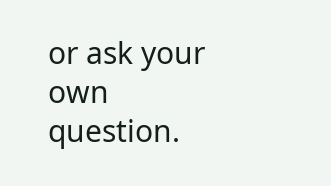or ask your own question.